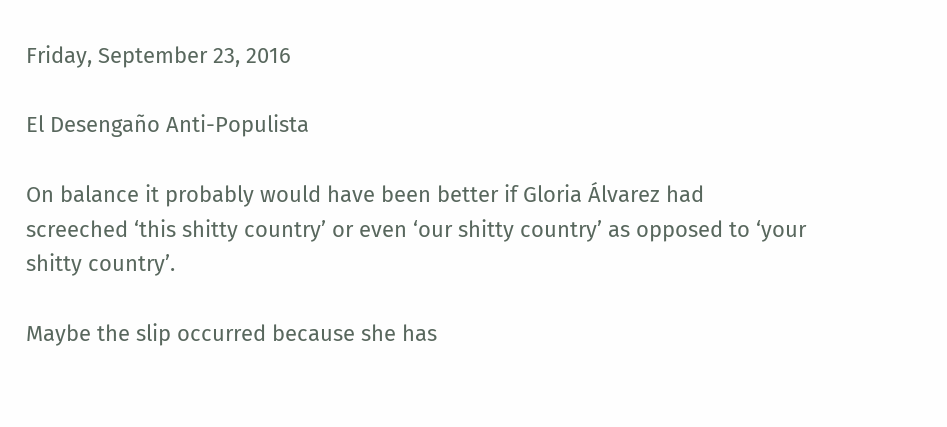Friday, September 23, 2016

El Desengaño Anti-Populista

On balance it probably would have been better if Gloria Álvarez had screeched ‘this shitty country’ or even ‘our shitty country’ as opposed to ‘your shitty country’.

Maybe the slip occurred because she has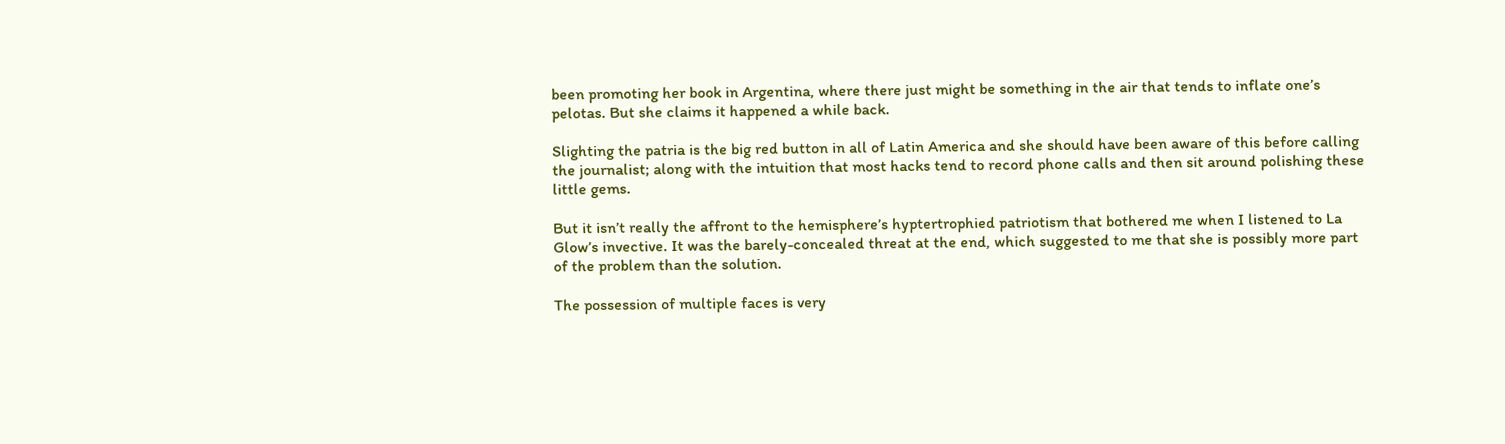been promoting her book in Argentina, where there just might be something in the air that tends to inflate one’s pelotas. But she claims it happened a while back.

Slighting the patria is the big red button in all of Latin America and she should have been aware of this before calling the journalist; along with the intuition that most hacks tend to record phone calls and then sit around polishing these little gems.

But it isn’t really the affront to the hemisphere’s hyptertrophied patriotism that bothered me when I listened to La Glow’s invective. It was the barely-concealed threat at the end, which suggested to me that she is possibly more part of the problem than the solution.

The possession of multiple faces is very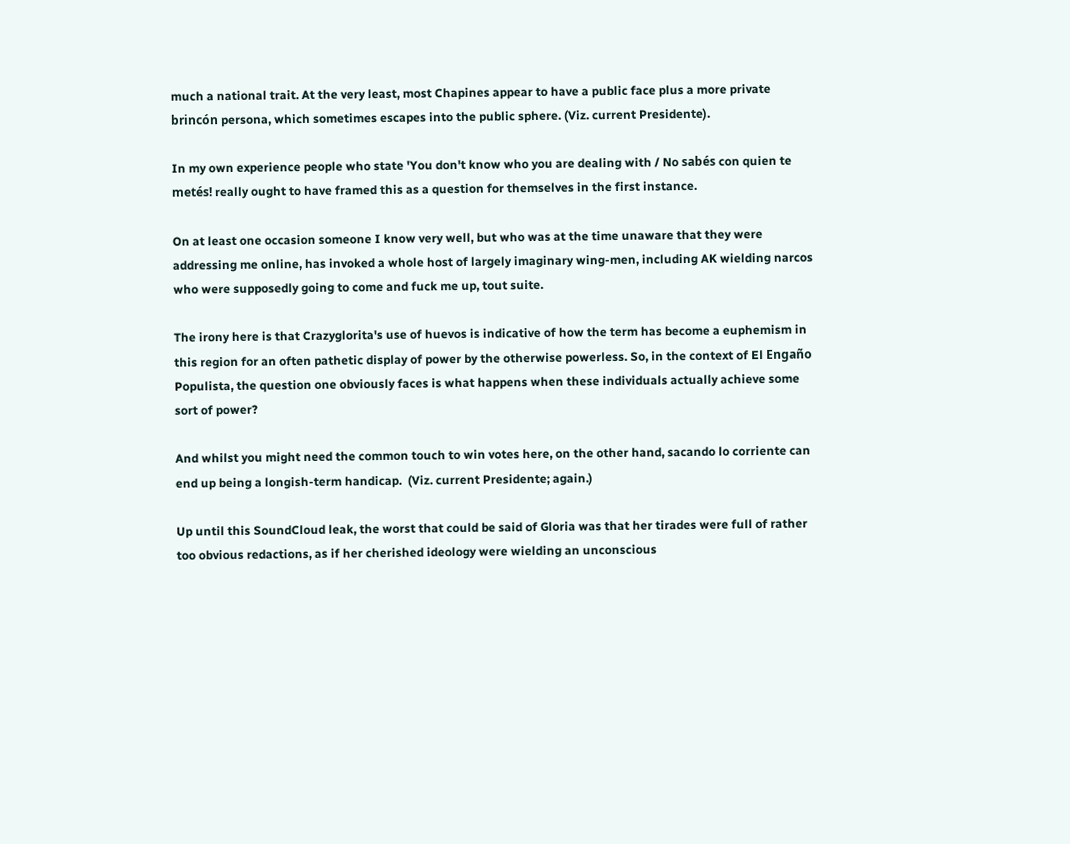much a national trait. At the very least, most Chapines appear to have a public face plus a more private brincón persona, which sometimes escapes into the public sphere. (Viz. current Presidente).

In my own experience people who state 'You don't know who you are dealing with / No sabés con quien te metés! really ought to have framed this as a question for themselves in the first instance.

On at least one occasion someone I know very well, but who was at the time unaware that they were addressing me online, has invoked a whole host of largely imaginary wing-men, including AK wielding narcos who were supposedly going to come and fuck me up, tout suite.

The irony here is that Crazyglorita's use of huevos is indicative of how the term has become a euphemism in this region for an often pathetic display of power by the otherwise powerless. So, in the context of El Engaño Populista, the question one obviously faces is what happens when these individuals actually achieve some sort of power?

And whilst you might need the common touch to win votes here, on the other hand, sacando lo corriente can end up being a longish-term handicap.  (Viz. current Presidente; again.)

Up until this SoundCloud leak, the worst that could be said of Gloria was that her tirades were full of rather too obvious redactions, as if her cherished ideology were wielding an unconscious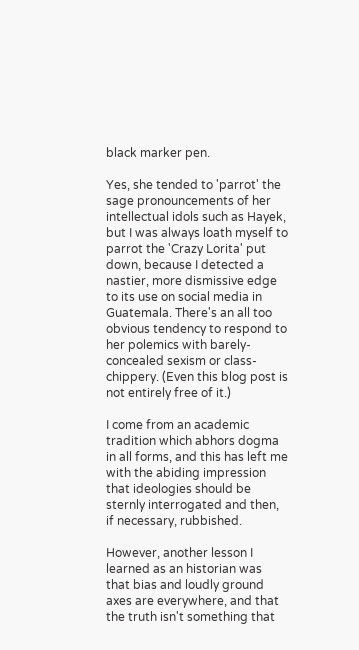black marker pen.

Yes, she tended to 'parrot' the sage pronouncements of her intellectual idols such as Hayek, but I was always loath myself to parrot the 'Crazy Lorita' put down, because I detected a nastier, more dismissive edge to its use on social media in Guatemala. There's an all too obvious tendency to respond to her polemics with barely-concealed sexism or class-chippery. (Even this blog post is not entirely free of it.)

I come from an academic tradition which abhors dogma in all forms, and this has left me with the abiding impression that ideologies should be sternly interrogated and then, if necessary, rubbished.

However, another lesson I learned as an historian was that bias and loudly ground axes are everywhere, and that the truth isn't something that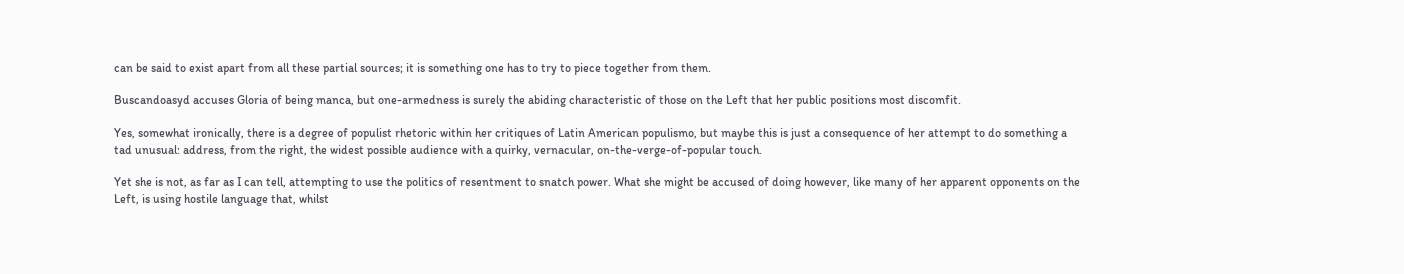can be said to exist apart from all these partial sources; it is something one has to try to piece together from them.

Buscandoasyd accuses Gloria of being manca, but one-armedness is surely the abiding characteristic of those on the Left that her public positions most discomfit.

Yes, somewhat ironically, there is a degree of populist rhetoric within her critiques of Latin American populismo, but maybe this is just a consequence of her attempt to do something a tad unusual: address, from the right, the widest possible audience with a quirky, vernacular, on-the-verge-of-popular touch.

Yet she is not, as far as I can tell, attempting to use the politics of resentment to snatch power. What she might be accused of doing however, like many of her apparent opponents on the Left, is using hostile language that, whilst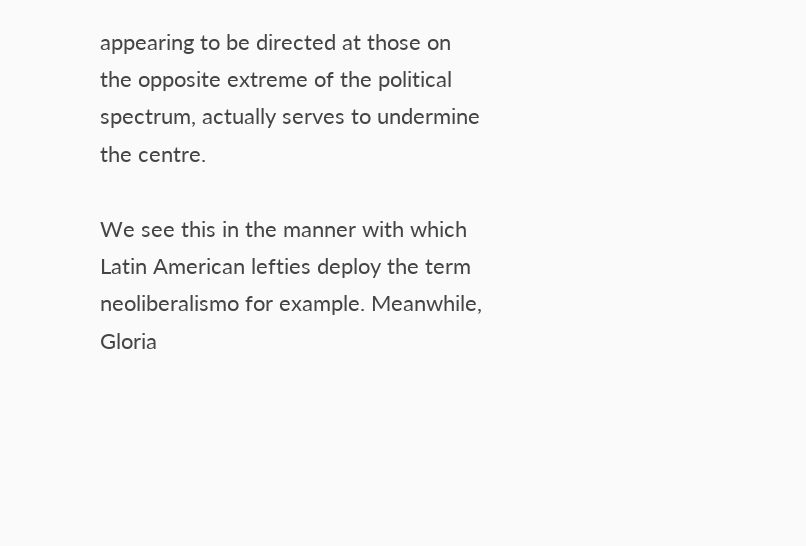appearing to be directed at those on the opposite extreme of the political spectrum, actually serves to undermine the centre.

We see this in the manner with which Latin American lefties deploy the term neoliberalismo for example. Meanwhile, Gloria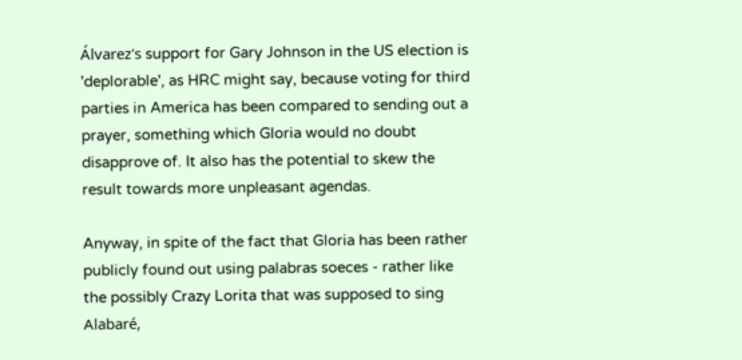Álvarez's support for Gary Johnson in the US election is 'deplorable', as HRC might say, because voting for third parties in America has been compared to sending out a prayer, something which Gloria would no doubt disapprove of. It also has the potential to skew the result towards more unpleasant agendas.

Anyway, in spite of the fact that Gloria has been rather publicly found out using palabras soeces - rather like the possibly Crazy Lorita that was supposed to sing Alabaré,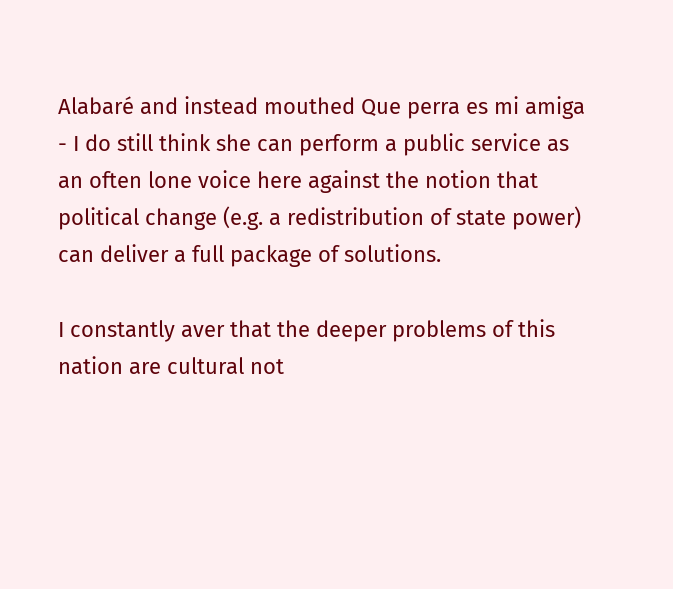Alabaré and instead mouthed Que perra es mi amiga - I do still think she can perform a public service as an often lone voice here against the notion that political change (e.g. a redistribution of state power) can deliver a full package of solutions.

I constantly aver that the deeper problems of this nation are cultural not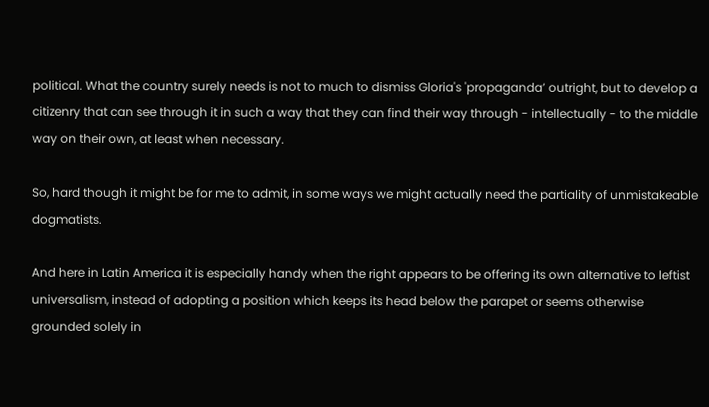political. What the country surely needs is not to much to dismiss Gloria's 'propaganda’ outright, but to develop a citizenry that can see through it in such a way that they can find their way through - intellectually - to the middle way on their own, at least when necessary.

So, hard though it might be for me to admit, in some ways we might actually need the partiality of unmistakeable dogmatists.

And here in Latin America it is especially handy when the right appears to be offering its own alternative to leftist universalism, instead of adopting a position which keeps its head below the parapet or seems otherwise grounded solely in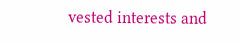vested interests and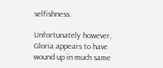selfishness.

Unfortunately however, Gloria appears to have wound up in much same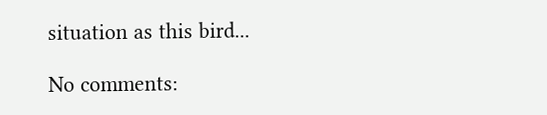situation as this bird...

No comments: